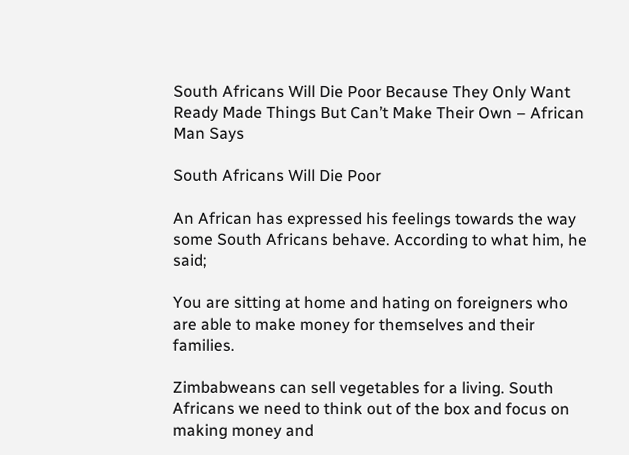South Africans Will Die Poor Because They Only Want Ready Made Things But Can’t Make Their Own – African Man Says

South Africans Will Die Poor

An African has expressed his feelings towards the way some South Africans behave. According to what him, he said;

You are sitting at home and hating on foreigners who are able to make money for themselves and their families.

Zimbabweans can sell vegetables for a living. South Africans we need to think out of the box and focus on making money and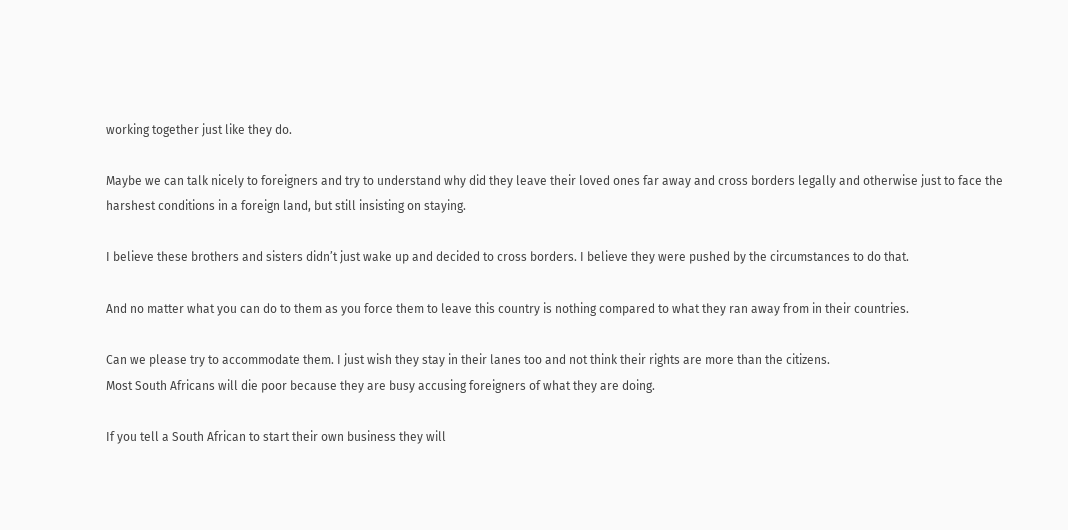working together just like they do.

Maybe we can talk nicely to foreigners and try to understand why did they leave their loved ones far away and cross borders legally and otherwise just to face the harshest conditions in a foreign land, but still insisting on staying.

I believe these brothers and sisters didn’t just wake up and decided to cross borders. I believe they were pushed by the circumstances to do that.

And no matter what you can do to them as you force them to leave this country is nothing compared to what they ran away from in their countries.

Can we please try to accommodate them. I just wish they stay in their lanes too and not think their rights are more than the citizens.
Most South Africans will die poor because they are busy accusing foreigners of what they are doing.

If you tell a South African to start their own business they will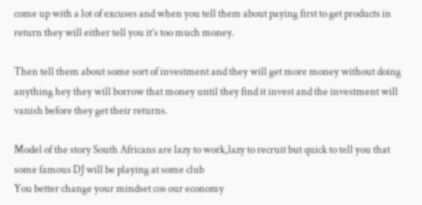come up with a lot of excuses and when you tell them about paying first to get products in return they will either tell you it’s too much money.

Then tell them about some sort of investment and they will get more money without doing anything hey they will borrow that money until they find it invest and the investment will vanish before they get their returns.

Model of the story South Africans are lazy to work,lazy to recruit but quick to tell you that some famous DJ will be playing at some club
You better change your mindset cos our economy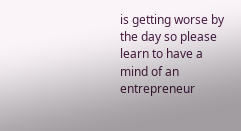is getting worse by the day so please learn to have a mind of an entrepreneur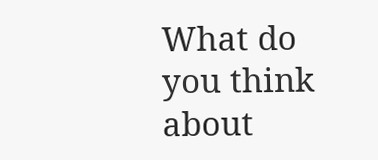What do you think about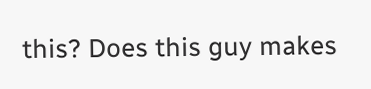this? Does this guy makes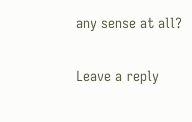any sense at all?

Leave a reply